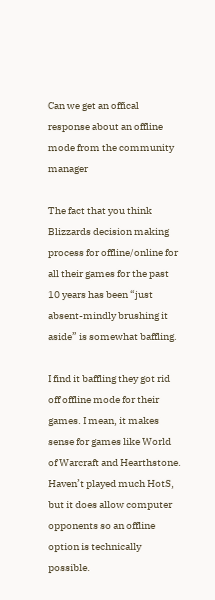Can we get an offical response about an offline mode from the community manager

The fact that you think Blizzards decision making process for offline/online for all their games for the past 10 years has been “just absent-mindly brushing it aside” is somewhat baffling.

I find it baffling they got rid off offline mode for their games. I mean, it makes sense for games like World of Warcraft and Hearthstone. Haven’t played much HotS, but it does allow computer opponents so an offline option is technically possible.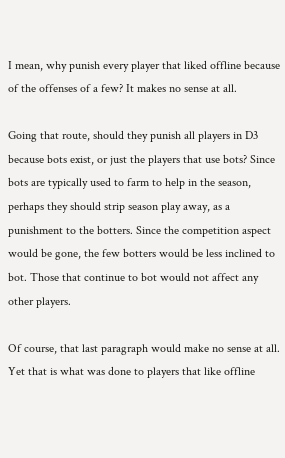I mean, why punish every player that liked offline because of the offenses of a few? It makes no sense at all.

Going that route, should they punish all players in D3 because bots exist, or just the players that use bots? Since bots are typically used to farm to help in the season, perhaps they should strip season play away, as a punishment to the botters. Since the competition aspect would be gone, the few botters would be less inclined to bot. Those that continue to bot would not affect any other players.

Of course, that last paragraph would make no sense at all. Yet that is what was done to players that like offline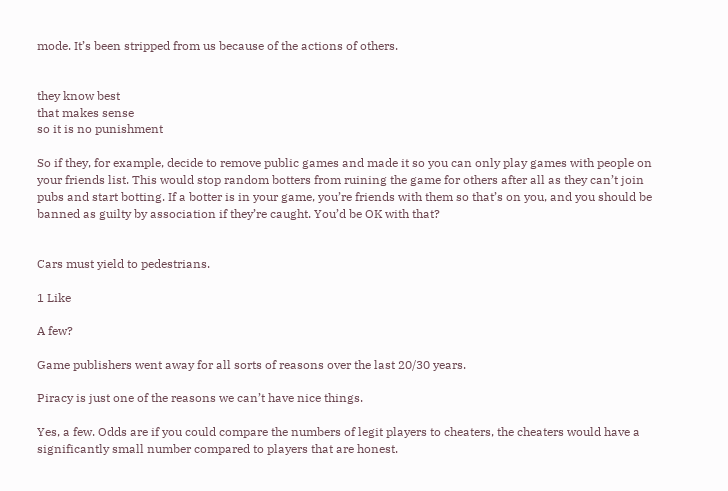mode. It’s been stripped from us because of the actions of others.


they know best
that makes sense
so it is no punishment

So if they, for example, decide to remove public games and made it so you can only play games with people on your friends list. This would stop random botters from ruining the game for others after all as they can’t join pubs and start botting. If a botter is in your game, you’re friends with them so that’s on you, and you should be banned as guilty by association if they’re caught. You’d be OK with that?


Cars must yield to pedestrians.

1 Like

A few?

Game publishers went away for all sorts of reasons over the last 20/30 years.

Piracy is just one of the reasons we can’t have nice things.

Yes, a few. Odds are if you could compare the numbers of legit players to cheaters, the cheaters would have a significantly small number compared to players that are honest.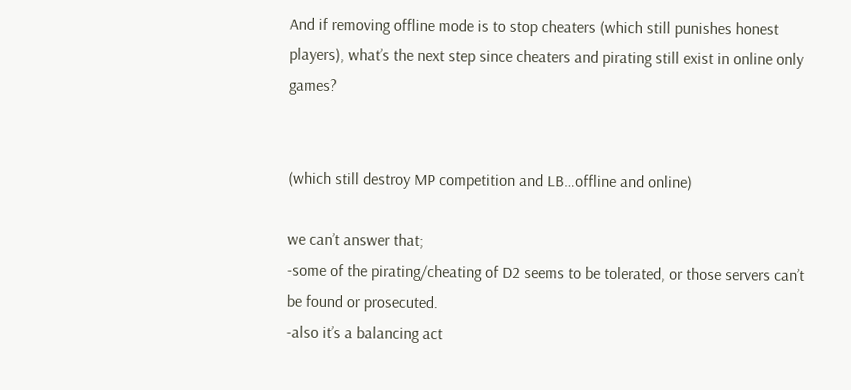And if removing offline mode is to stop cheaters (which still punishes honest players), what’s the next step since cheaters and pirating still exist in online only games?


(which still destroy MP competition and LB…offline and online)

we can’t answer that;
-some of the pirating/cheating of D2 seems to be tolerated, or those servers can’t be found or prosecuted.
-also it’s a balancing act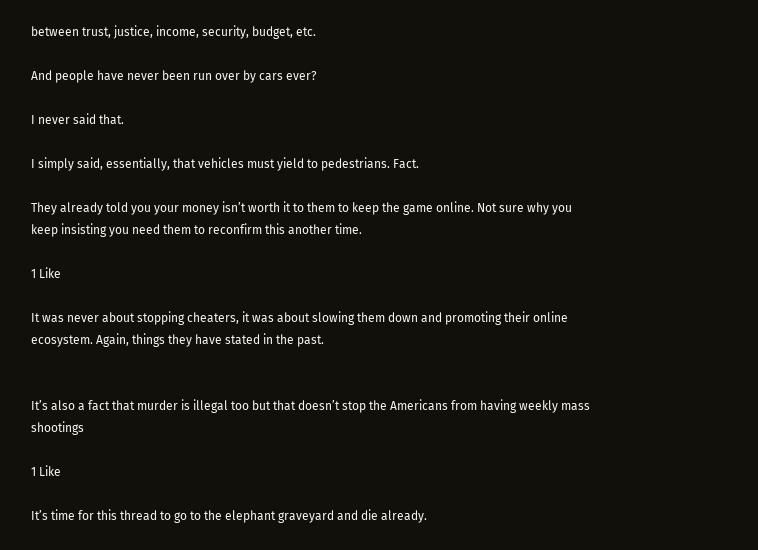between trust, justice, income, security, budget, etc.

And people have never been run over by cars ever?

I never said that.

I simply said, essentially, that vehicles must yield to pedestrians. Fact.

They already told you your money isn’t worth it to them to keep the game online. Not sure why you keep insisting you need them to reconfirm this another time.

1 Like

It was never about stopping cheaters, it was about slowing them down and promoting their online ecosystem. Again, things they have stated in the past.


It’s also a fact that murder is illegal too but that doesn’t stop the Americans from having weekly mass shootings

1 Like

It’s time for this thread to go to the elephant graveyard and die already.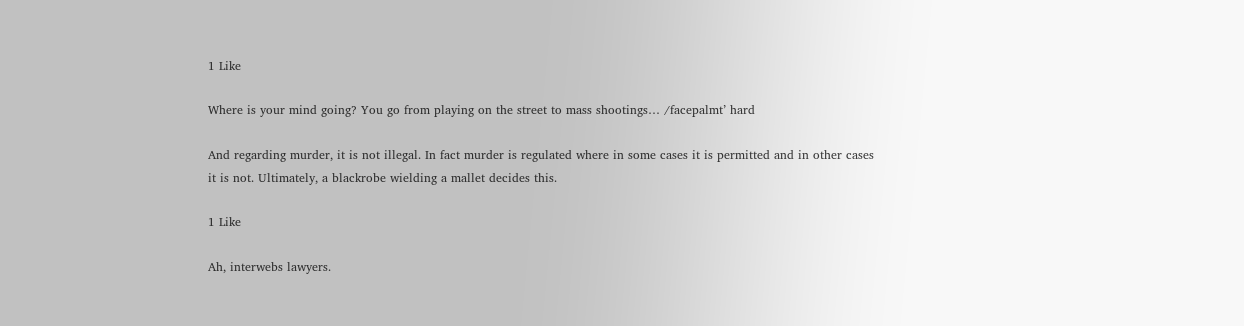1 Like

Where is your mind going? You go from playing on the street to mass shootings… /facepalmt’ hard

And regarding murder, it is not illegal. In fact murder is regulated where in some cases it is permitted and in other cases it is not. Ultimately, a blackrobe wielding a mallet decides this.

1 Like

Ah, interwebs lawyers.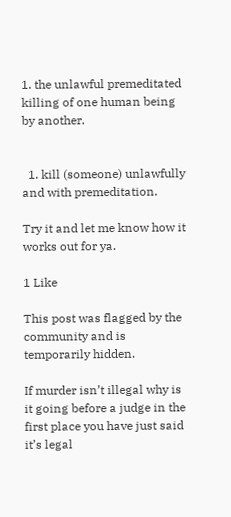1. the unlawful premeditated killing of one human being by another.


  1. kill (someone) unlawfully and with premeditation.

Try it and let me know how it works out for ya.

1 Like

This post was flagged by the community and is temporarily hidden.

If murder isn’t illegal why is it going before a judge in the first place you have just said it’s legal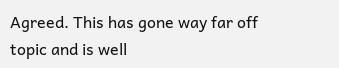Agreed. This has gone way far off topic and is well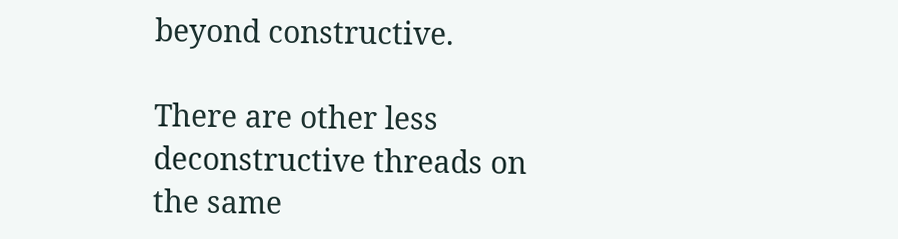beyond constructive.

There are other less deconstructive threads on the same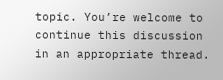topic. You’re welcome to continue this discussion in an appropriate thread.